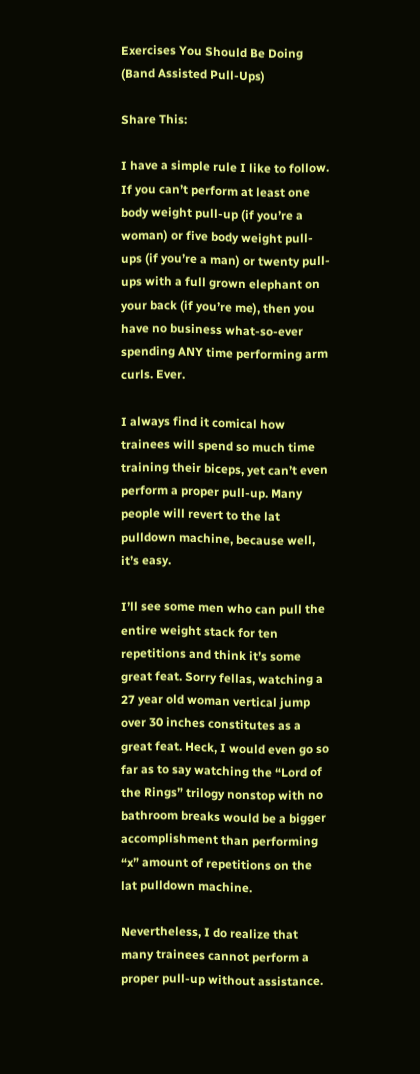Exercises You Should Be Doing (Band Assisted Pull-Ups)

Share This:

I have a simple rule I like to follow. If you can’t perform at least one body weight pull-up (if you’re a woman) or five body weight pull-ups (if you’re a man) or twenty pull-ups with a full grown elephant on your back (if you’re me), then you have no business what-so-ever spending ANY time performing arm curls. Ever.

I always find it comical how trainees will spend so much time training their biceps, yet can’t even perform a proper pull-up. Many people will revert to the lat pulldown machine, because well, it’s easy.

I’ll see some men who can pull the entire weight stack for ten repetitions and think it’s some great feat. Sorry fellas, watching a 27 year old woman vertical jump over 30 inches constitutes as a great feat. Heck, I would even go so far as to say watching the “Lord of the Rings” trilogy nonstop with no bathroom breaks would be a bigger accomplishment than performing “x” amount of repetitions on the lat pulldown machine.

Nevertheless, I do realize that many trainees cannot perform a proper pull-up without assistance.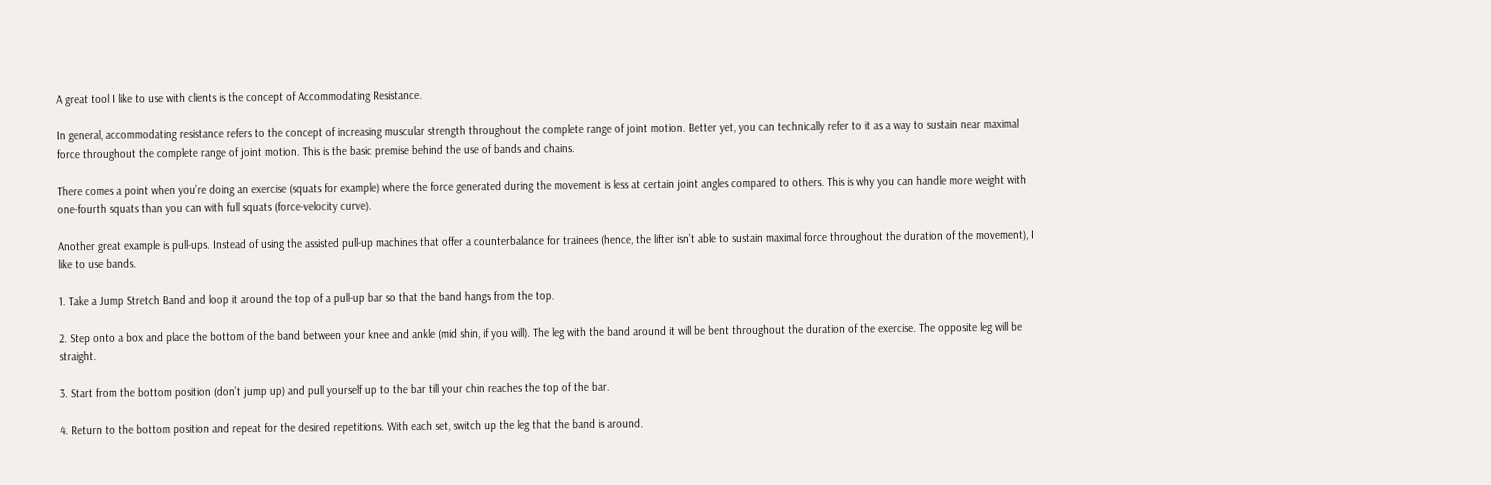A great tool I like to use with clients is the concept of Accommodating Resistance.

In general, accommodating resistance refers to the concept of increasing muscular strength throughout the complete range of joint motion. Better yet, you can technically refer to it as a way to sustain near maximal force throughout the complete range of joint motion. This is the basic premise behind the use of bands and chains.

There comes a point when you’re doing an exercise (squats for example) where the force generated during the movement is less at certain joint angles compared to others. This is why you can handle more weight with one-fourth squats than you can with full squats (force-velocity curve).

Another great example is pull-ups. Instead of using the assisted pull-up machines that offer a counterbalance for trainees (hence, the lifter isn’t able to sustain maximal force throughout the duration of the movement), I like to use bands.

1. Take a Jump Stretch Band and loop it around the top of a pull-up bar so that the band hangs from the top.

2. Step onto a box and place the bottom of the band between your knee and ankle (mid shin, if you will). The leg with the band around it will be bent throughout the duration of the exercise. The opposite leg will be straight.

3. Start from the bottom position (don’t jump up) and pull yourself up to the bar till your chin reaches the top of the bar.

4. Return to the bottom position and repeat for the desired repetitions. With each set, switch up the leg that the band is around.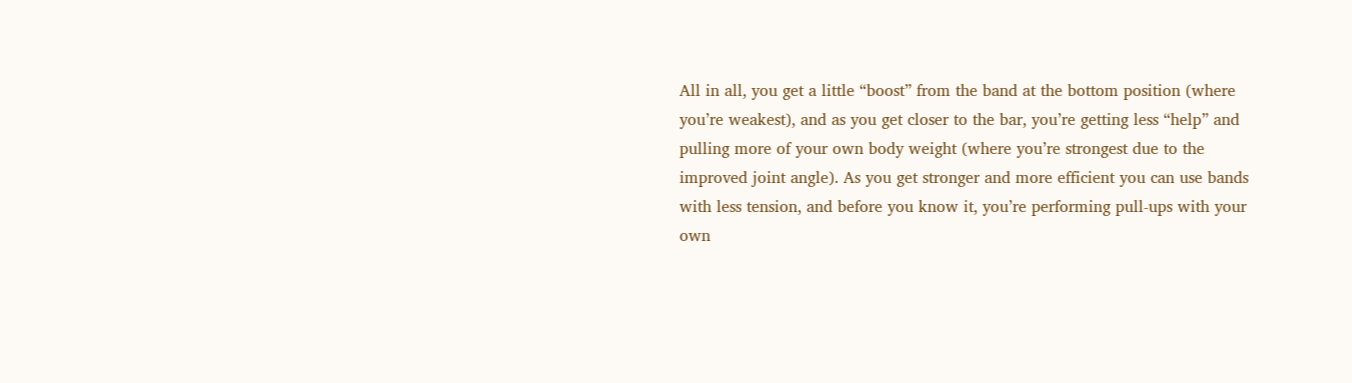All in all, you get a little “boost” from the band at the bottom position (where you’re weakest), and as you get closer to the bar, you’re getting less “help” and pulling more of your own body weight (where you’re strongest due to the improved joint angle). As you get stronger and more efficient you can use bands with less tension, and before you know it, you’re performing pull-ups with your own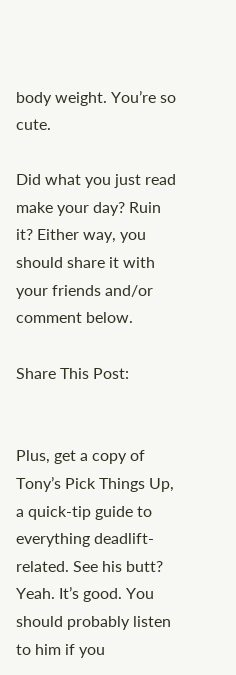body weight. You’re so cute.

Did what you just read make your day? Ruin it? Either way, you should share it with your friends and/or comment below.

Share This Post:


Plus, get a copy of Tony’s Pick Things Up, a quick-tip guide to everything deadlift-related. See his butt? Yeah. It’s good. You should probably listen to him if you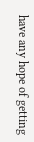have any hope of getting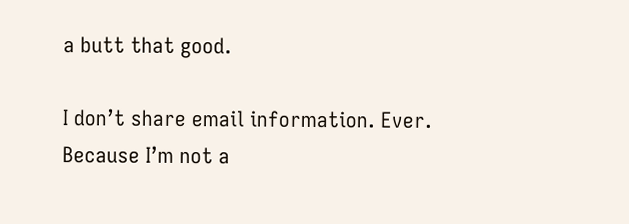a butt that good.

I don’t share email information. Ever. Because I’m not a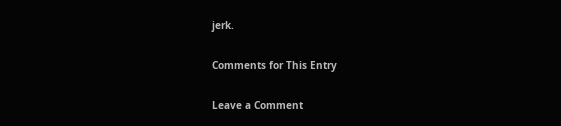jerk.

Comments for This Entry

Leave a Comment